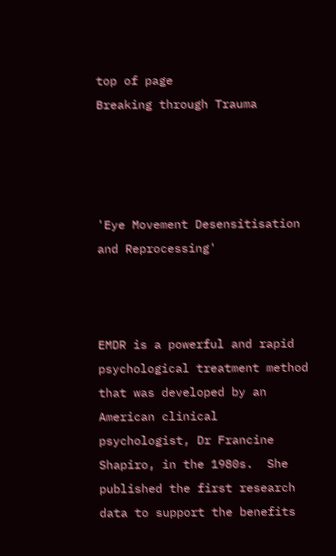top of page
Breaking through Trauma




'Eye Movement Desensitisation and Reprocessing'



EMDR is a powerful and rapid psychological treatment method that was developed by an American clinical psychologist, Dr Francine Shapiro, in the 1980s.  She published the first research data to support the benefits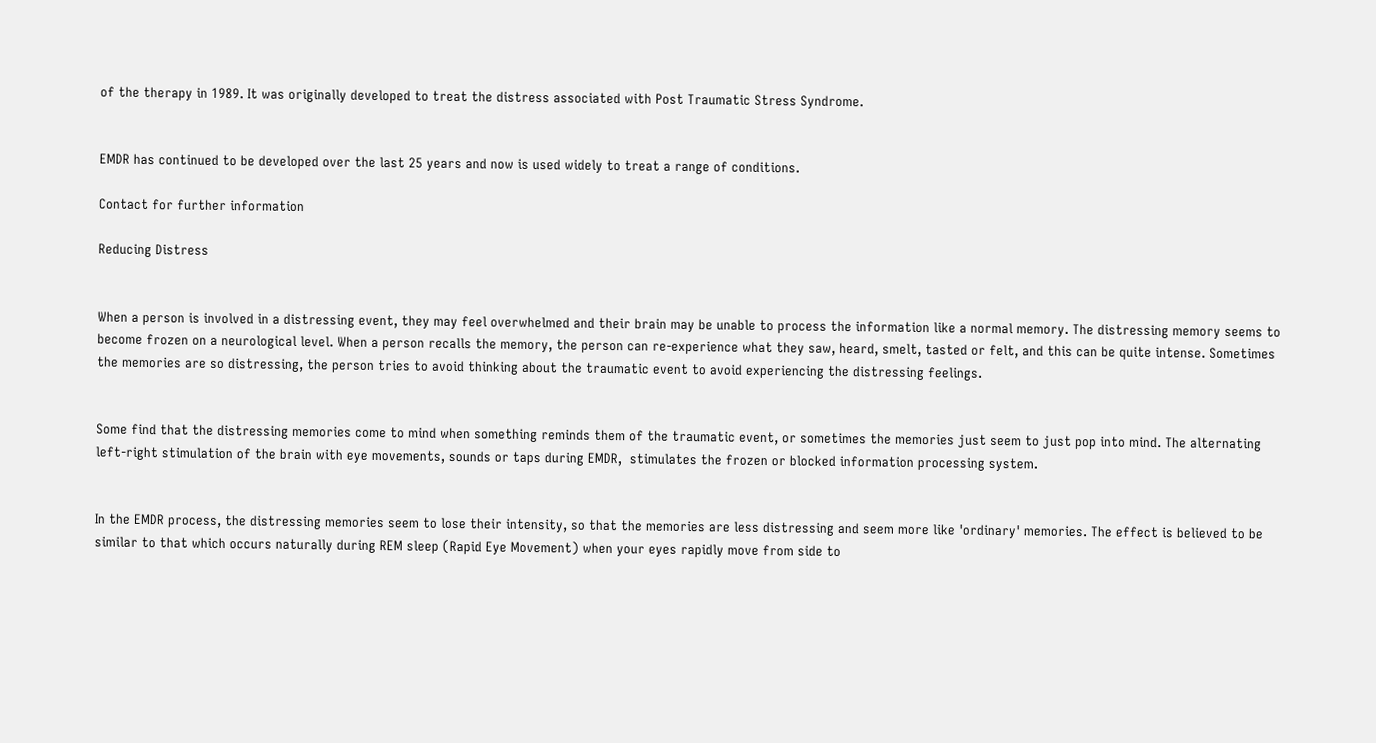of the therapy in 1989. It was originally developed to treat the distress associated with Post Traumatic Stress Syndrome.


EMDR has continued to be developed over the last 25 years and now is used widely to treat a range of conditions.

Contact for further information

Reducing Distress


When a person is involved in a distressing event, they may feel overwhelmed and their brain may be unable to process the information like a normal memory. The distressing memory seems to become frozen on a neurological level. When a person recalls the memory, the person can re-experience what they saw, heard, smelt, tasted or felt, and this can be quite intense. Sometimes the memories are so distressing, the person tries to avoid thinking about the traumatic event to avoid experiencing the distressing feelings.


Some find that the distressing memories come to mind when something reminds them of the traumatic event, or sometimes the memories just seem to just pop into mind. The alternating left-right stimulation of the brain with eye movements, sounds or taps during EMDR,  stimulates the frozen or blocked information processing system.


In the EMDR process, the distressing memories seem to lose their intensity, so that the memories are less distressing and seem more like 'ordinary' memories. The effect is believed to be similar to that which occurs naturally during REM sleep (Rapid Eye Movement) when your eyes rapidly move from side to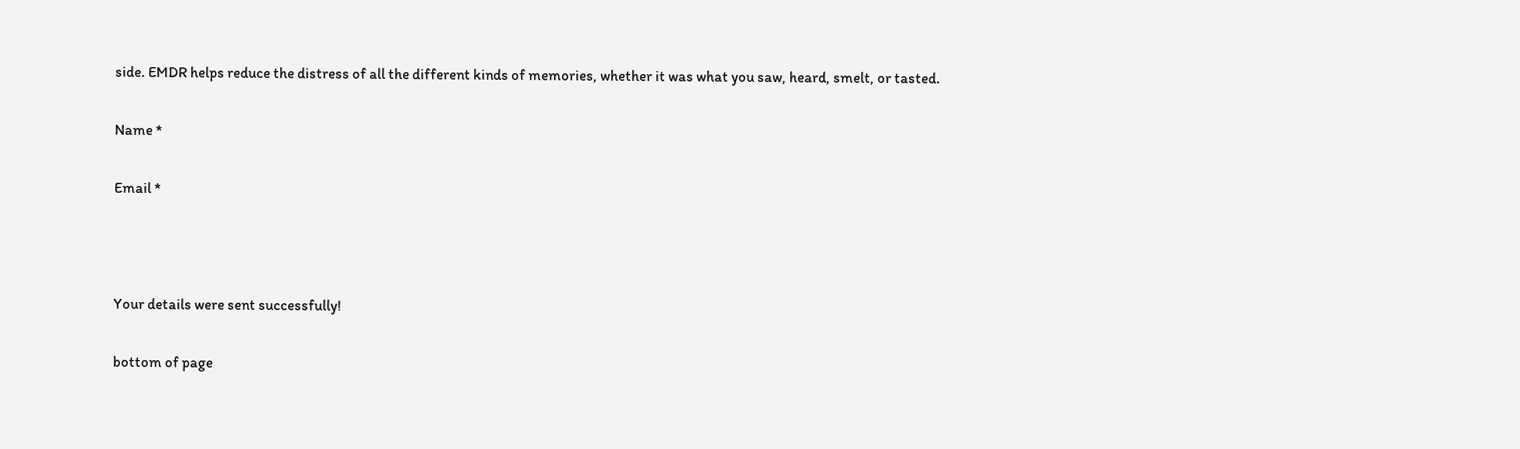side. EMDR helps reduce the distress of all the different kinds of memories, whether it was what you saw, heard, smelt, or tasted.

Name *

Email *



Your details were sent successfully!

bottom of page